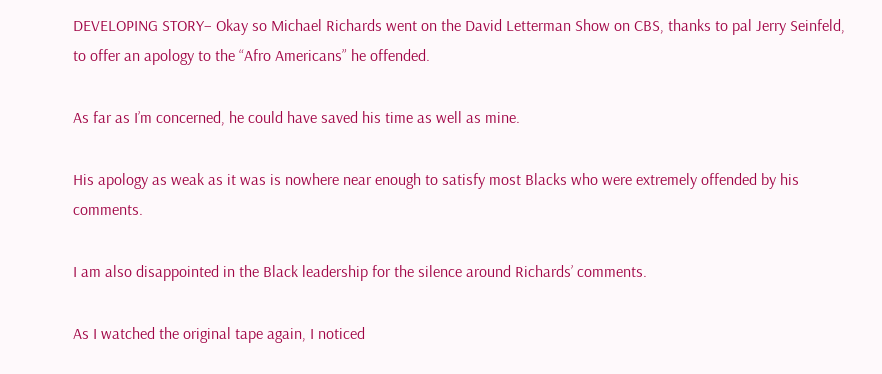DEVELOPING STORY– Okay so Michael Richards went on the David Letterman Show on CBS, thanks to pal Jerry Seinfeld, to offer an apology to the “Afro Americans” he offended.

As far as I’m concerned, he could have saved his time as well as mine.

His apology as weak as it was is nowhere near enough to satisfy most Blacks who were extremely offended by his comments.

I am also disappointed in the Black leadership for the silence around Richards’ comments.

As I watched the original tape again, I noticed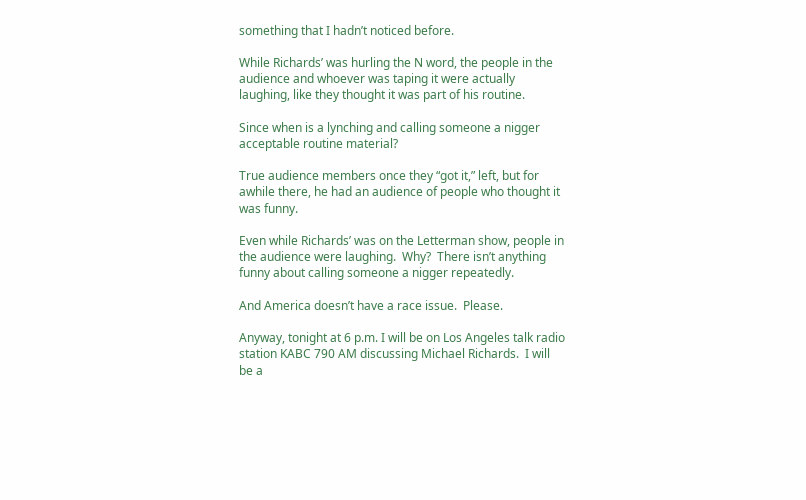something that I hadn’t noticed before.

While Richards’ was hurling the N word, the people in the audience and whoever was taping it were actually laughing, like they thought it was part of his routine.

Since when is a lynching and calling someone a nigger acceptable routine material?

True audience members once they “got it,” left, but for awhile there, he had an audience of people who thought it was funny.

Even while Richards’ was on the Letterman show, people in the audience were laughing.  Why?  There isn’t anything funny about calling someone a nigger repeatedly.

And America doesn’t have a race issue.  Please.

Anyway, tonight at 6 p.m. I will be on Los Angeles talk radio station KABC 790 AM discussing Michael Richards.  I will be a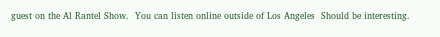guest on the Al Rantel Show.  You can listen online outside of Los Angeles  Should be interesting.